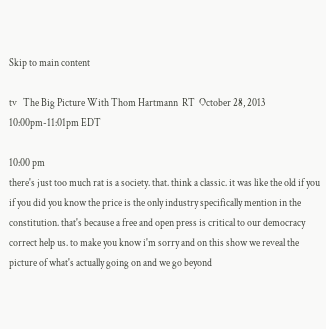Skip to main content

tv   The Big Picture With Thom Hartmann  RT  October 28, 2013 10:00pm-11:01pm EDT

10:00 pm
there's just too much rat is a society. that. think a classic. it was like the old if you if you did you know the price is the only industry specifically mention in the constitution. that's because a free and open press is critical to our democracy correct help us. to make you know i'm sorry and on this show we reveal the picture of what's actually going on and we go beyond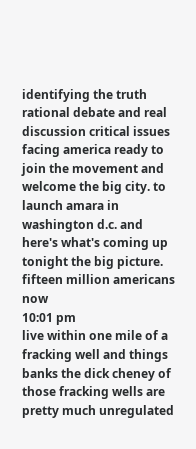identifying the truth rational debate and real discussion critical issues facing america ready to join the movement and welcome the big city. to launch amara in washington d.c. and here's what's coming up tonight the big picture. fifteen million americans now
10:01 pm
live within one mile of a fracking well and things banks the dick cheney of those fracking wells are pretty much unregulated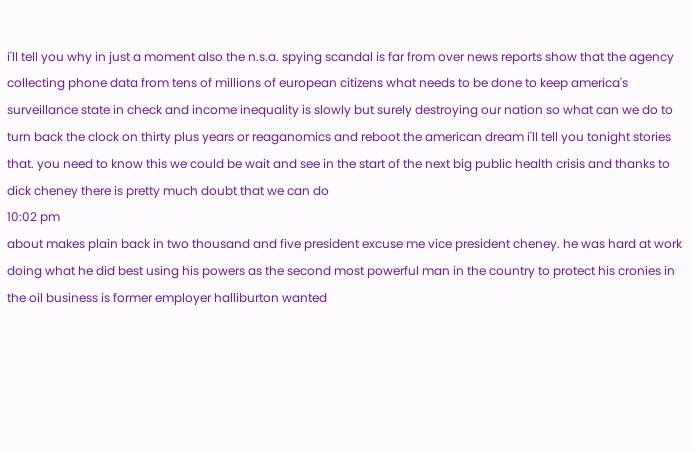i'll tell you why in just a moment also the n.s.a. spying scandal is far from over news reports show that the agency collecting phone data from tens of millions of european citizens what needs to be done to keep america's surveillance state in check and income inequality is slowly but surely destroying our nation so what can we do to turn back the clock on thirty plus years or reaganomics and reboot the american dream i'll tell you tonight stories that. you need to know this we could be wait and see in the start of the next big public health crisis and thanks to dick cheney there is pretty much doubt that we can do
10:02 pm
about makes plain back in two thousand and five president excuse me vice president cheney. he was hard at work doing what he did best using his powers as the second most powerful man in the country to protect his cronies in the oil business is former employer halliburton wanted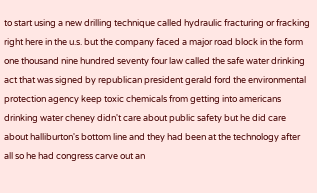to start using a new drilling technique called hydraulic fracturing or fracking right here in the u.s. but the company faced a major road block in the form one thousand nine hundred seventy four law called the safe water drinking act that was signed by republican president gerald ford the environmental protection agency keep toxic chemicals from getting into americans drinking water cheney didn't care about public safety but he did care about halliburton's bottom line and they had been at the technology after all so he had congress carve out an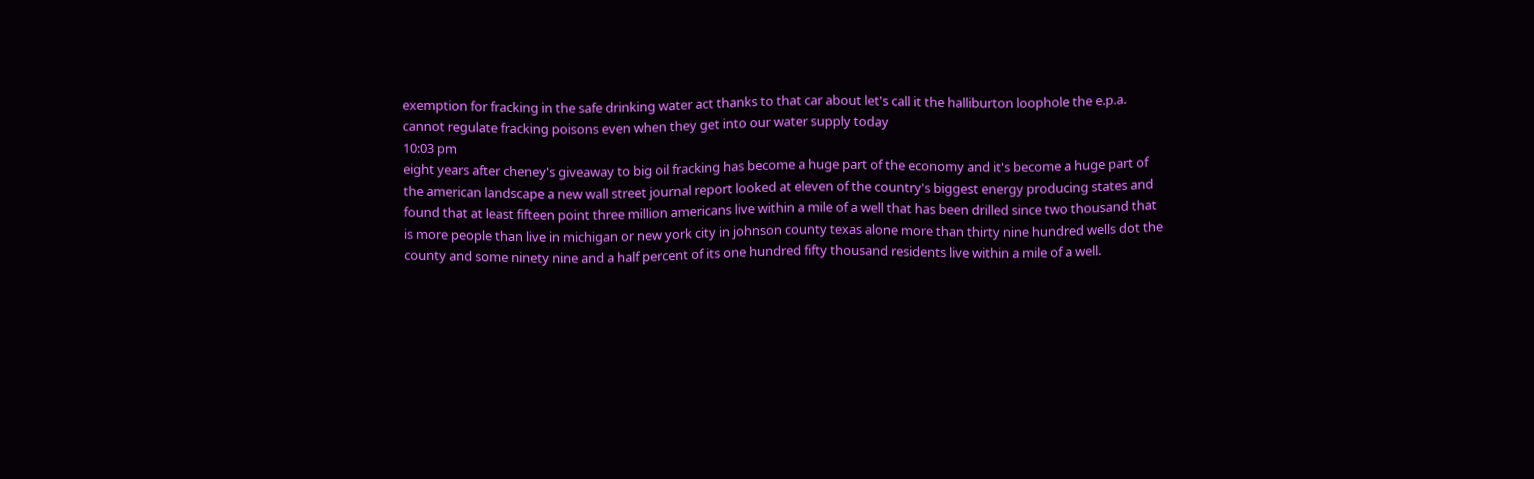exemption for fracking in the safe drinking water act thanks to that car about let's call it the halliburton loophole the e.p.a. cannot regulate fracking poisons even when they get into our water supply today
10:03 pm
eight years after cheney's giveaway to big oil fracking has become a huge part of the economy and it's become a huge part of the american landscape a new wall street journal report looked at eleven of the country's biggest energy producing states and found that at least fifteen point three million americans live within a mile of a well that has been drilled since two thousand that is more people than live in michigan or new york city in johnson county texas alone more than thirty nine hundred wells dot the county and some ninety nine and a half percent of its one hundred fifty thousand residents live within a mile of a well.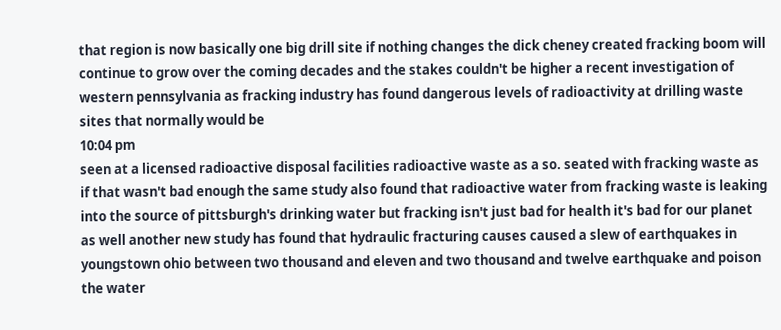that region is now basically one big drill site if nothing changes the dick cheney created fracking boom will continue to grow over the coming decades and the stakes couldn't be higher a recent investigation of western pennsylvania as fracking industry has found dangerous levels of radioactivity at drilling waste sites that normally would be
10:04 pm
seen at a licensed radioactive disposal facilities radioactive waste as a so. seated with fracking waste as if that wasn't bad enough the same study also found that radioactive water from fracking waste is leaking into the source of pittsburgh's drinking water but fracking isn't just bad for health it's bad for our planet as well another new study has found that hydraulic fracturing causes caused a slew of earthquakes in youngstown ohio between two thousand and eleven and two thousand and twelve earthquake and poison the water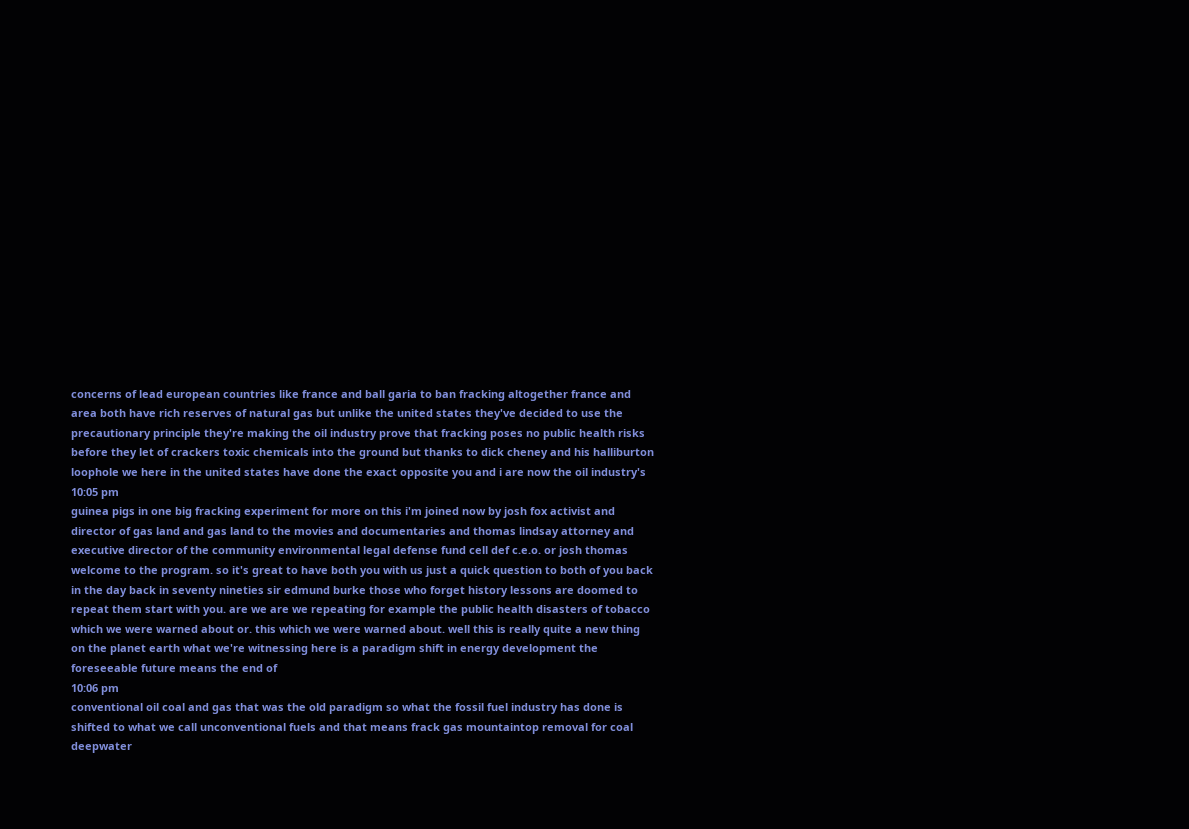concerns of lead european countries like france and ball garia to ban fracking altogether france and area both have rich reserves of natural gas but unlike the united states they've decided to use the precautionary principle they're making the oil industry prove that fracking poses no public health risks before they let of crackers toxic chemicals into the ground but thanks to dick cheney and his halliburton loophole we here in the united states have done the exact opposite you and i are now the oil industry's
10:05 pm
guinea pigs in one big fracking experiment for more on this i'm joined now by josh fox activist and director of gas land and gas land to the movies and documentaries and thomas lindsay attorney and executive director of the community environmental legal defense fund cell def c.e.o. or josh thomas welcome to the program. so it's great to have both you with us just a quick question to both of you back in the day back in seventy nineties sir edmund burke those who forget history lessons are doomed to repeat them start with you. are we are we repeating for example the public health disasters of tobacco which we were warned about or. this which we were warned about. well this is really quite a new thing on the planet earth what we're witnessing here is a paradigm shift in energy development the foreseeable future means the end of
10:06 pm
conventional oil coal and gas that was the old paradigm so what the fossil fuel industry has done is shifted to what we call unconventional fuels and that means frack gas mountaintop removal for coal deepwater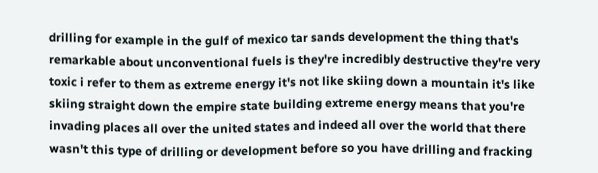drilling for example in the gulf of mexico tar sands development the thing that's remarkable about unconventional fuels is they're incredibly destructive they're very toxic i refer to them as extreme energy it's not like skiing down a mountain it's like skiing straight down the empire state building extreme energy means that you're invading places all over the united states and indeed all over the world that there wasn't this type of drilling or development before so you have drilling and fracking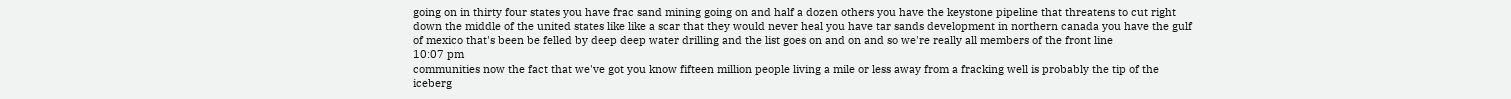going on in thirty four states you have frac sand mining going on and half a dozen others you have the keystone pipeline that threatens to cut right down the middle of the united states like like a scar that they would never heal you have tar sands development in northern canada you have the gulf of mexico that's been be felled by deep deep water drilling and the list goes on and on and so we're really all members of the front line
10:07 pm
communities now the fact that we've got you know fifteen million people living a mile or less away from a fracking well is probably the tip of the iceberg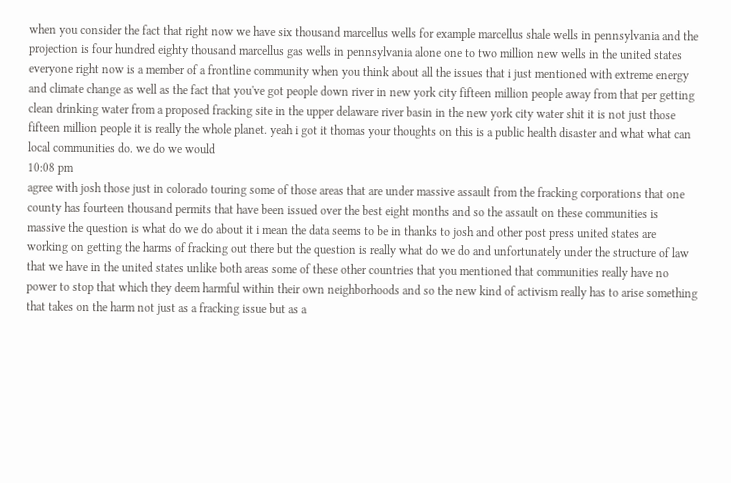when you consider the fact that right now we have six thousand marcellus wells for example marcellus shale wells in pennsylvania and the projection is four hundred eighty thousand marcellus gas wells in pennsylvania alone one to two million new wells in the united states everyone right now is a member of a frontline community when you think about all the issues that i just mentioned with extreme energy and climate change as well as the fact that you've got people down river in new york city fifteen million people away from that per getting clean drinking water from a proposed fracking site in the upper delaware river basin in the new york city water shit it is not just those fifteen million people it is really the whole planet. yeah i got it thomas your thoughts on this is a public health disaster and what what can local communities do. we do we would
10:08 pm
agree with josh those just in colorado touring some of those areas that are under massive assault from the fracking corporations that one county has fourteen thousand permits that have been issued over the best eight months and so the assault on these communities is massive the question is what do we do about it i mean the data seems to be in thanks to josh and other post press united states are working on getting the harms of fracking out there but the question is really what do we do and unfortunately under the structure of law that we have in the united states unlike both areas some of these other countries that you mentioned that communities really have no power to stop that which they deem harmful within their own neighborhoods and so the new kind of activism really has to arise something that takes on the harm not just as a fracking issue but as a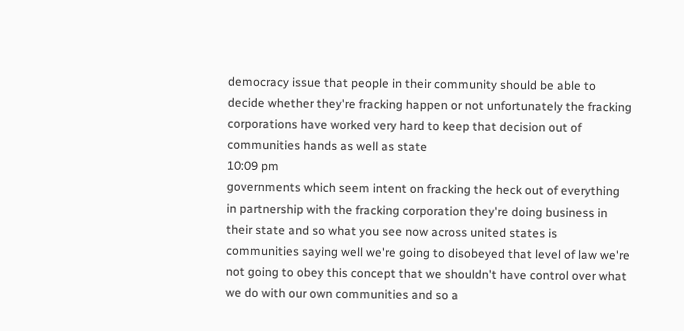democracy issue that people in their community should be able to decide whether they're fracking happen or not unfortunately the fracking corporations have worked very hard to keep that decision out of communities hands as well as state
10:09 pm
governments which seem intent on fracking the heck out of everything in partnership with the fracking corporation they're doing business in their state and so what you see now across united states is communities saying well we're going to disobeyed that level of law we're not going to obey this concept that we shouldn't have control over what we do with our own communities and so a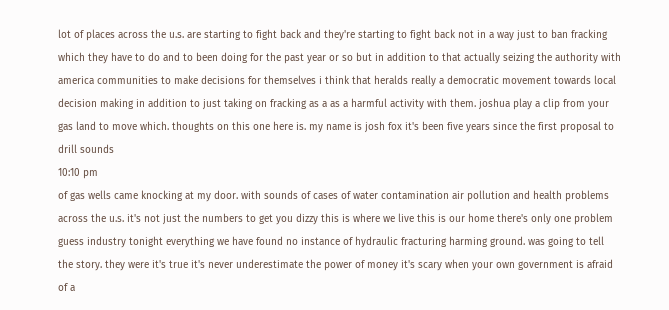lot of places across the u.s. are starting to fight back and they're starting to fight back not in a way just to ban fracking which they have to do and to been doing for the past year or so but in addition to that actually seizing the authority with america communities to make decisions for themselves i think that heralds really a democratic movement towards local decision making in addition to just taking on fracking as a as a harmful activity with them. joshua play a clip from your gas land to move which. thoughts on this one here is. my name is josh fox it's been five years since the first proposal to drill sounds
10:10 pm
of gas wells came knocking at my door. with sounds of cases of water contamination air pollution and health problems across the u.s. it's not just the numbers to get you dizzy this is where we live this is our home there's only one problem guess industry tonight everything we have found no instance of hydraulic fracturing harming ground. was going to tell the story. they were it's true it's never underestimate the power of money it's scary when your own government is afraid of a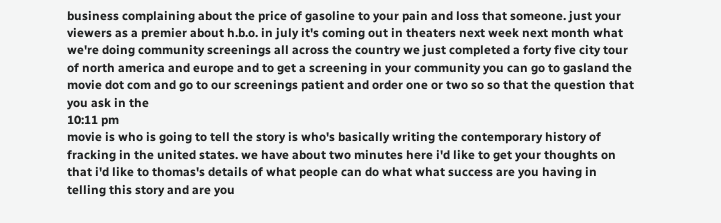business complaining about the price of gasoline to your pain and loss that someone. just your viewers as a premier about h.b.o. in july it's coming out in theaters next week next month what we're doing community screenings all across the country we just completed a forty five city tour of north america and europe and to get a screening in your community you can go to gasland the movie dot com and go to our screenings patient and order one or two so so that the question that you ask in the
10:11 pm
movie is who is going to tell the story is who's basically writing the contemporary history of fracking in the united states. we have about two minutes here i'd like to get your thoughts on that i'd like to thomas's details of what people can do what what success are you having in telling this story and are you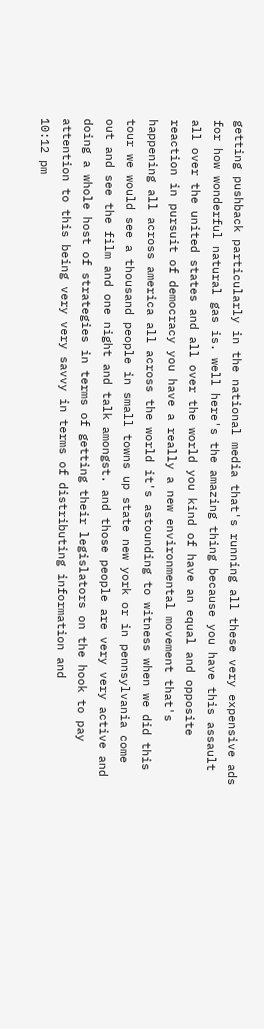getting pushback particularly in the national media that's running all these very expensive ads for how wonderful natural gas is. well here's the amazing thing because you have this assault all over the united states and all over the world you kind of have an equal and opposite reaction in pursuit of democracy you have a really a new environmental movement that's happening all across america all across the world it's astounding to witness when we did this tour we would see a thousand people in small towns up state new york or in pennsylvania come out and see the film and one night and talk amongst. and those people are very very active and doing a whole host of strategies in terms of getting their legislators on the hook to pay attention to this being very very savvy in terms of distributing information and
10:12 pm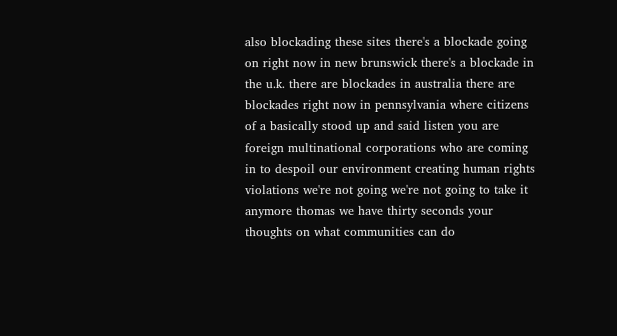also blockading these sites there's a blockade going on right now in new brunswick there's a blockade in the u.k. there are blockades in australia there are blockades right now in pennsylvania where citizens of a basically stood up and said listen you are foreign multinational corporations who are coming in to despoil our environment creating human rights violations we're not going we're not going to take it anymore thomas we have thirty seconds your thoughts on what communities can do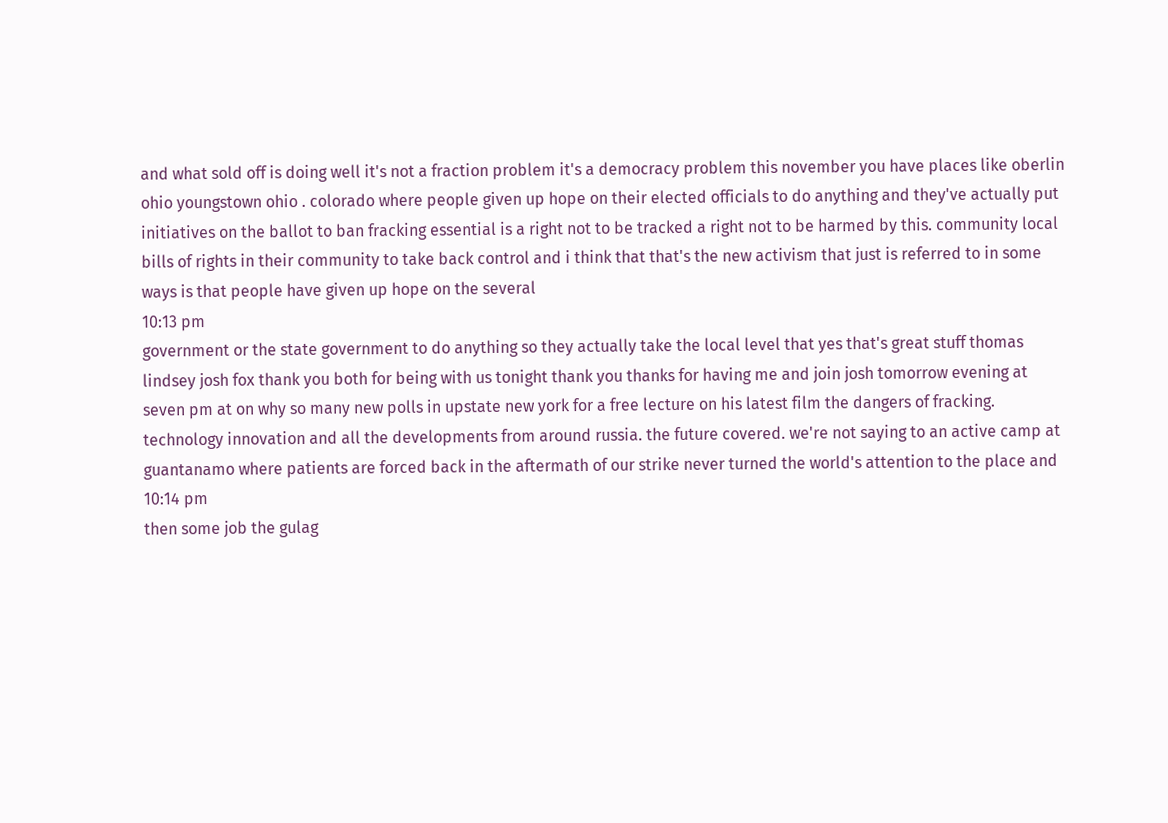and what sold off is doing well it's not a fraction problem it's a democracy problem this november you have places like oberlin ohio youngstown ohio . colorado where people given up hope on their elected officials to do anything and they've actually put initiatives on the ballot to ban fracking essential is a right not to be tracked a right not to be harmed by this. community local bills of rights in their community to take back control and i think that that's the new activism that just is referred to in some ways is that people have given up hope on the several
10:13 pm
government or the state government to do anything so they actually take the local level that yes that's great stuff thomas lindsey josh fox thank you both for being with us tonight thank you thanks for having me and join josh tomorrow evening at seven pm at on why so many new polls in upstate new york for a free lecture on his latest film the dangers of fracking. technology innovation and all the developments from around russia. the future covered. we're not saying to an active camp at guantanamo where patients are forced back in the aftermath of our strike never turned the world's attention to the place and
10:14 pm
then some job the gulag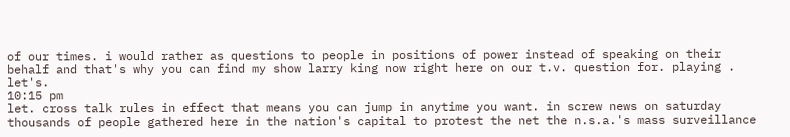of our times. i would rather as questions to people in positions of power instead of speaking on their behalf and that's why you can find my show larry king now right here on our t.v. question for. playing . let's.
10:15 pm
let. cross talk rules in effect that means you can jump in anytime you want. in screw news on saturday thousands of people gathered here in the nation's capital to protest the net the n.s.a.'s mass surveillance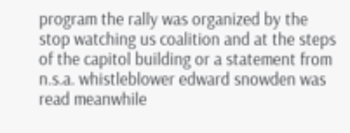program the rally was organized by the stop watching us coalition and at the steps of the capitol building or a statement from n.s.a. whistleblower edward snowden was read meanwhile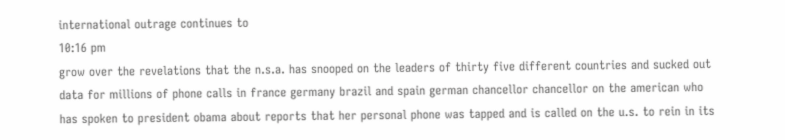international outrage continues to
10:16 pm
grow over the revelations that the n.s.a. has snooped on the leaders of thirty five different countries and sucked out data for millions of phone calls in france germany brazil and spain german chancellor chancellor on the american who has spoken to president obama about reports that her personal phone was tapped and is called on the u.s. to rein in its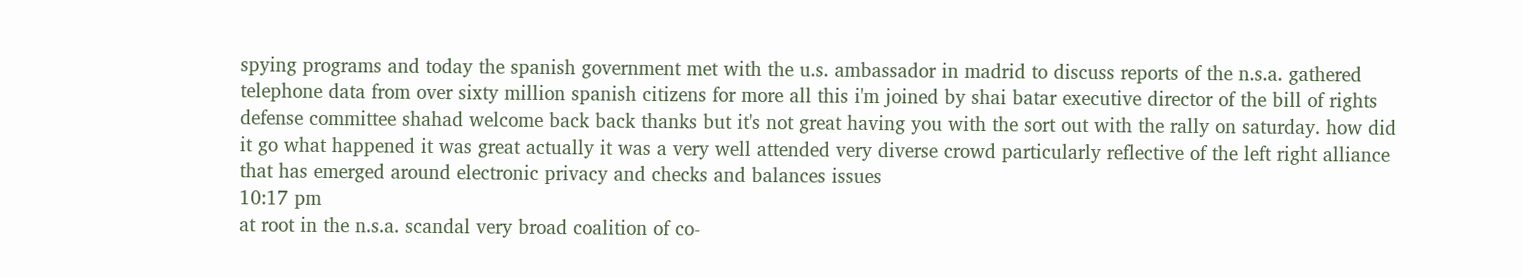spying programs and today the spanish government met with the u.s. ambassador in madrid to discuss reports of the n.s.a. gathered telephone data from over sixty million spanish citizens for more all this i'm joined by shai batar executive director of the bill of rights defense committee shahad welcome back back thanks but it's not great having you with the sort out with the rally on saturday. how did it go what happened it was great actually it was a very well attended very diverse crowd particularly reflective of the left right alliance that has emerged around electronic privacy and checks and balances issues
10:17 pm
at root in the n.s.a. scandal very broad coalition of co-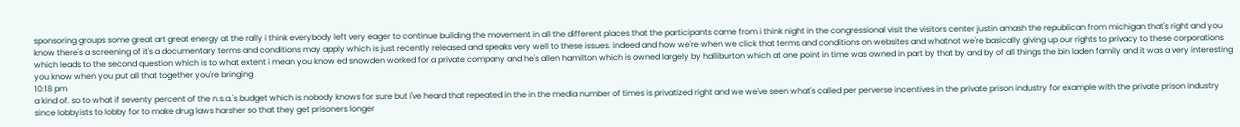sponsoring groups some great art great energy at the rally i think everybody left very eager to continue building the movement in all the different places that the participants came from i think night in the congressional visit the visitors center justin amash the republican from michigan that's right and you know there's a screening of it's a documentary terms and conditions may apply which is just recently released and speaks very well to these issues. indeed and how we're when we click that terms and conditions on websites and whatnot we're basically giving up our rights to privacy to these corporations which leads to the second question which is to what extent i mean you know ed snowden worked for a private company and he's allen hamilton which is owned largely by halliburton which at one point in time was owned in part by that by and by of all things the bin laden family and it was a very interesting you know when you put all that together you're bringing
10:18 pm
a kind of. so to what if seventy percent of the n.s.a.'s budget which is nobody knows for sure but i've heard that repeated in the in the media number of times is privatized right and we we've seen what's called per perverse incentives in the private prison industry for example with the private prison industry since lobbyists to lobby for to make drug laws harsher so that they get prisoners longer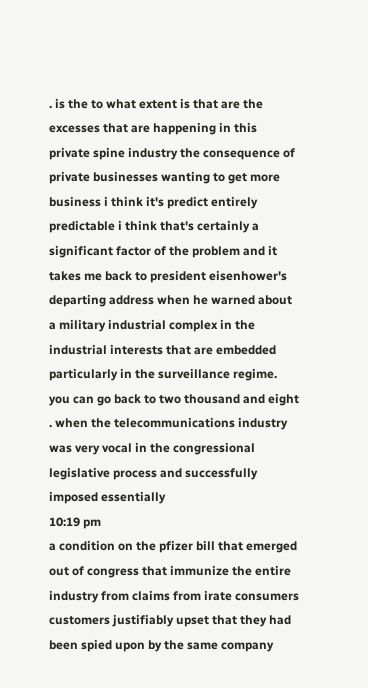. is the to what extent is that are the excesses that are happening in this private spine industry the consequence of private businesses wanting to get more business i think it's predict entirely predictable i think that's certainly a significant factor of the problem and it takes me back to president eisenhower's departing address when he warned about a military industrial complex in the industrial interests that are embedded particularly in the surveillance regime. you can go back to two thousand and eight . when the telecommunications industry was very vocal in the congressional legislative process and successfully imposed essentially
10:19 pm
a condition on the pfizer bill that emerged out of congress that immunize the entire industry from claims from irate consumers customers justifiably upset that they had been spied upon by the same company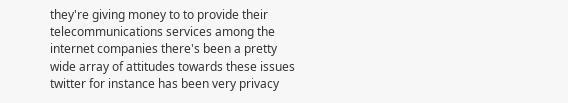they're giving money to to provide their telecommunications services among the internet companies there's been a pretty wide array of attitudes towards these issues twitter for instance has been very privacy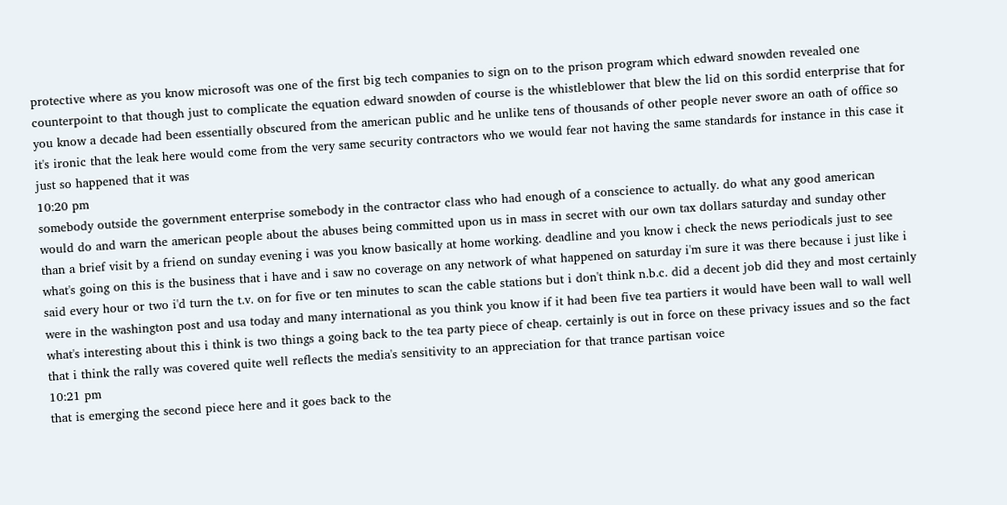protective where as you know microsoft was one of the first big tech companies to sign on to the prison program which edward snowden revealed one counterpoint to that though just to complicate the equation edward snowden of course is the whistleblower that blew the lid on this sordid enterprise that for you know a decade had been essentially obscured from the american public and he unlike tens of thousands of other people never swore an oath of office so it's ironic that the leak here would come from the very same security contractors who we would fear not having the same standards for instance in this case it just so happened that it was
10:20 pm
somebody outside the government enterprise somebody in the contractor class who had enough of a conscience to actually. do what any good american would do and warn the american people about the abuses being committed upon us in mass in secret with our own tax dollars saturday and sunday other than a brief visit by a friend on sunday evening i was you know basically at home working. deadline and you know i check the news periodicals just to see what's going on this is the business that i have and i saw no coverage on any network of what happened on saturday i'm sure it was there because i just like i said every hour or two i'd turn the t.v. on for five or ten minutes to scan the cable stations but i don't think n.b.c. did a decent job did they and most certainly were in the washington post and usa today and many international as you think you know if it had been five tea partiers it would have been wall to wall well what's interesting about this i think is two things a going back to the tea party piece of cheap. certainly is out in force on these privacy issues and so the fact that i think the rally was covered quite well reflects the media's sensitivity to an appreciation for that trance partisan voice
10:21 pm
that is emerging the second piece here and it goes back to the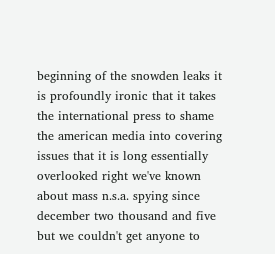beginning of the snowden leaks it is profoundly ironic that it takes the international press to shame the american media into covering issues that it is long essentially overlooked right we've known about mass n.s.a. spying since december two thousand and five but we couldn't get anyone to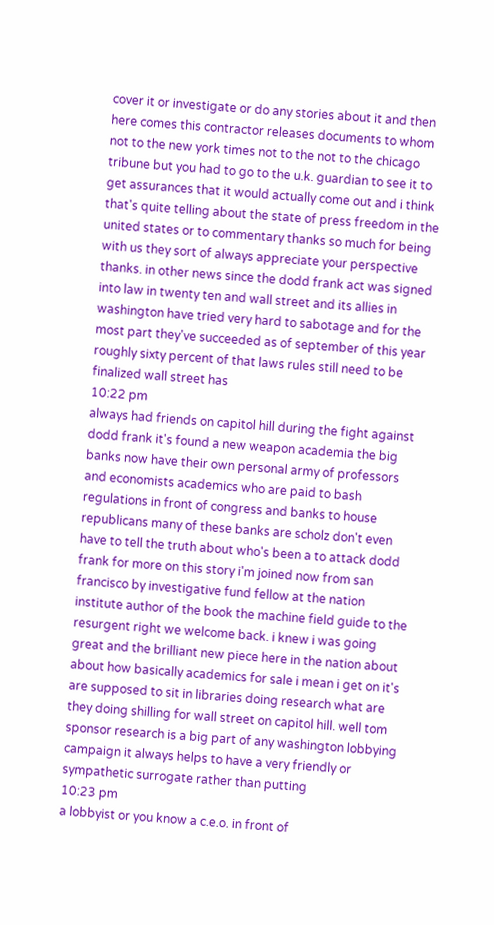cover it or investigate or do any stories about it and then here comes this contractor releases documents to whom not to the new york times not to the not to the chicago tribune but you had to go to the u.k. guardian to see it to get assurances that it would actually come out and i think that's quite telling about the state of press freedom in the united states or to commentary thanks so much for being with us they sort of always appreciate your perspective thanks. in other news since the dodd frank act was signed into law in twenty ten and wall street and its allies in washington have tried very hard to sabotage and for the most part they've succeeded as of september of this year roughly sixty percent of that laws rules still need to be finalized wall street has
10:22 pm
always had friends on capitol hill during the fight against dodd frank it's found a new weapon academia the big banks now have their own personal army of professors and economists academics who are paid to bash regulations in front of congress and banks to house republicans many of these banks are scholz don't even have to tell the truth about who's been a to attack dodd frank for more on this story i'm joined now from san francisco by investigative fund fellow at the nation institute author of the book the machine field guide to the resurgent right we welcome back. i knew i was going great and the brilliant new piece here in the nation about about how basically academics for sale i mean i get on it's are supposed to sit in libraries doing research what are they doing shilling for wall street on capitol hill. well tom sponsor research is a big part of any washington lobbying campaign it always helps to have a very friendly or sympathetic surrogate rather than putting
10:23 pm
a lobbyist or you know a c.e.o. in front of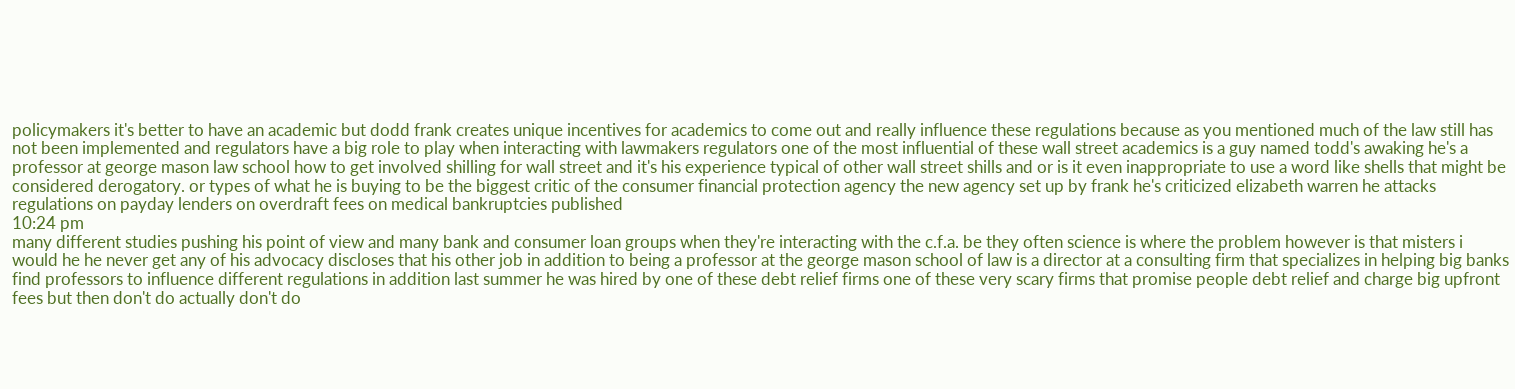policymakers it's better to have an academic but dodd frank creates unique incentives for academics to come out and really influence these regulations because as you mentioned much of the law still has not been implemented and regulators have a big role to play when interacting with lawmakers regulators one of the most influential of these wall street academics is a guy named todd's awaking he's a professor at george mason law school how to get involved shilling for wall street and it's his experience typical of other wall street shills and or is it even inappropriate to use a word like shells that might be considered derogatory. or types of what he is buying to be the biggest critic of the consumer financial protection agency the new agency set up by frank he's criticized elizabeth warren he attacks regulations on payday lenders on overdraft fees on medical bankruptcies published
10:24 pm
many different studies pushing his point of view and many bank and consumer loan groups when they're interacting with the c.f.a. be they often science is where the problem however is that misters i would he he never get any of his advocacy discloses that his other job in addition to being a professor at the george mason school of law is a director at a consulting firm that specializes in helping big banks find professors to influence different regulations in addition last summer he was hired by one of these debt relief firms one of these very scary firms that promise people debt relief and charge big upfront fees but then don't do actually don't do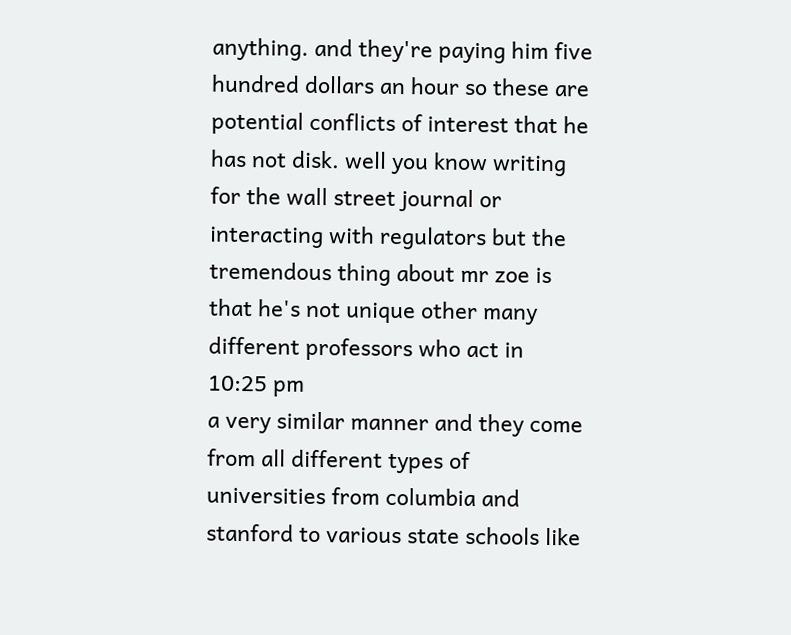anything. and they're paying him five hundred dollars an hour so these are potential conflicts of interest that he has not disk. well you know writing for the wall street journal or interacting with regulators but the tremendous thing about mr zoe is that he's not unique other many different professors who act in
10:25 pm
a very similar manner and they come from all different types of universities from columbia and stanford to various state schools like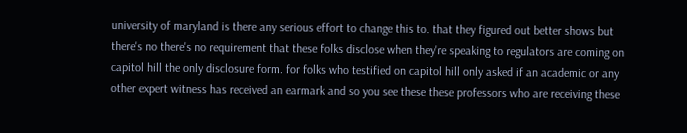university of maryland is there any serious effort to change this to. that they figured out better shows but there's no there's no requirement that these folks disclose when they're speaking to regulators are coming on capitol hill the only disclosure form. for folks who testified on capitol hill only asked if an academic or any other expert witness has received an earmark and so you see these these professors who are receiving these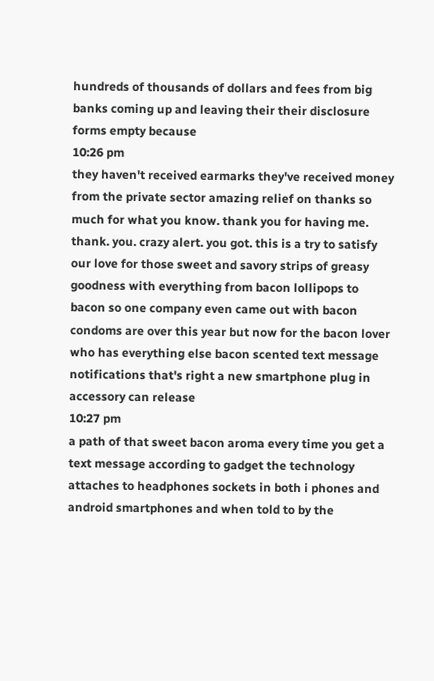hundreds of thousands of dollars and fees from big banks coming up and leaving their their disclosure forms empty because
10:26 pm
they haven't received earmarks they've received money from the private sector amazing relief on thanks so much for what you know. thank you for having me. thank. you. crazy alert. you got. this is a try to satisfy our love for those sweet and savory strips of greasy goodness with everything from bacon lollipops to bacon so one company even came out with bacon condoms are over this year but now for the bacon lover who has everything else bacon scented text message notifications that's right a new smartphone plug in accessory can release
10:27 pm
a path of that sweet bacon aroma every time you get a text message according to gadget the technology attaches to headphones sockets in both i phones and android smartphones and when told to by the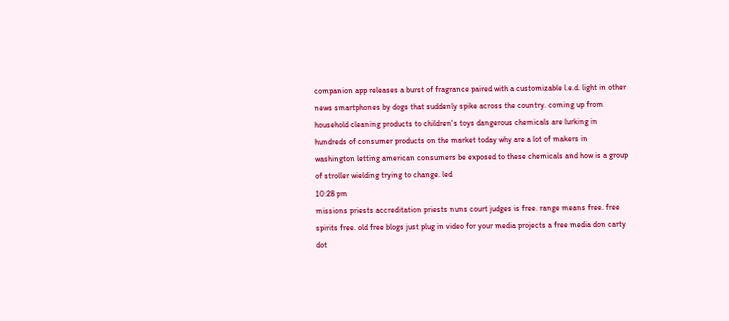companion app releases a burst of fragrance paired with a customizable l.e.d. light in other news smartphones by dogs that suddenly spike across the country. coming up from household cleaning products to children's toys dangerous chemicals are lurking in hundreds of consumer products on the market today why are a lot of makers in washington letting american consumers be exposed to these chemicals and how is a group of stroller wielding trying to change. led
10:28 pm
missions priests accreditation priests nuns court judges is free. range means free. free spirits free. old free blogs just plug in video for your media projects a free media don carty dot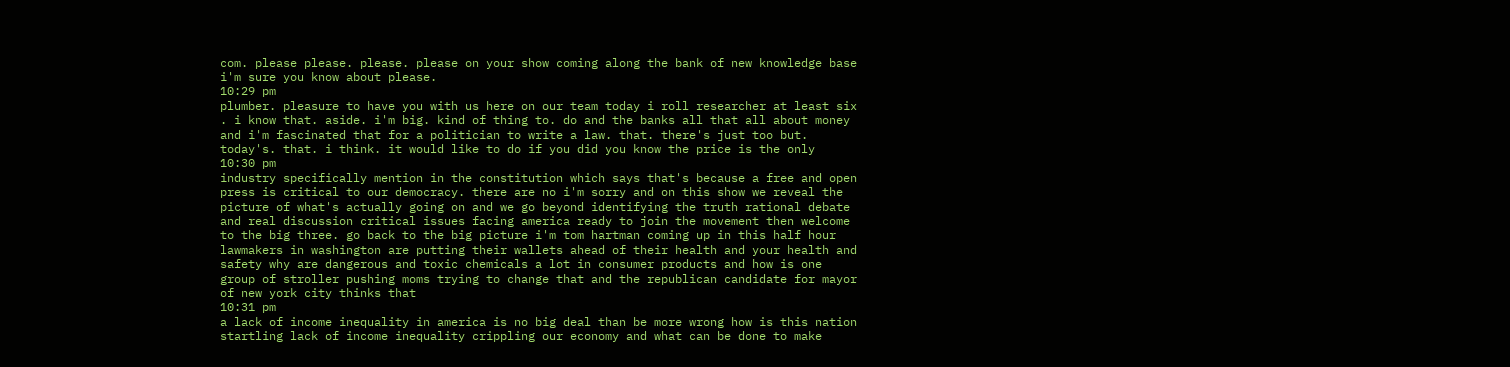com. please please. please. please on your show coming along the bank of new knowledge base i'm sure you know about please.
10:29 pm
plumber. pleasure to have you with us here on our team today i roll researcher at least six . i know that. aside. i'm big. kind of thing to. do and the banks all that all about money and i'm fascinated that for a politician to write a law. that. there's just too but. today's. that. i think. it would like to do if you did you know the price is the only
10:30 pm
industry specifically mention in the constitution which says that's because a free and open press is critical to our democracy. there are no i'm sorry and on this show we reveal the picture of what's actually going on and we go beyond identifying the truth rational debate and real discussion critical issues facing america ready to join the movement then welcome to the big three. go back to the big picture i'm tom hartman coming up in this half hour lawmakers in washington are putting their wallets ahead of their health and your health and safety why are dangerous and toxic chemicals a lot in consumer products and how is one group of stroller pushing moms trying to change that and the republican candidate for mayor of new york city thinks that
10:31 pm
a lack of income inequality in america is no big deal than be more wrong how is this nation startling lack of income inequality crippling our economy and what can be done to make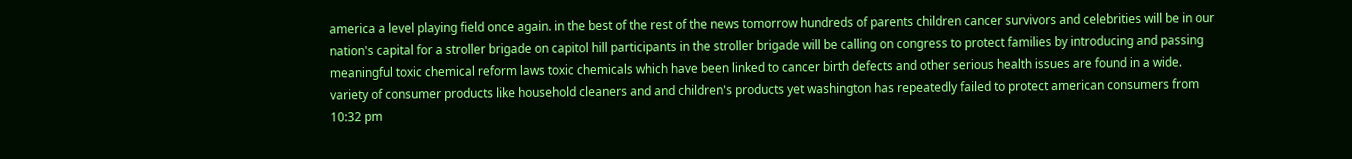america a level playing field once again. in the best of the rest of the news tomorrow hundreds of parents children cancer survivors and celebrities will be in our nation's capital for a stroller brigade on capitol hill participants in the stroller brigade will be calling on congress to protect families by introducing and passing meaningful toxic chemical reform laws toxic chemicals which have been linked to cancer birth defects and other serious health issues are found in a wide. variety of consumer products like household cleaners and and children's products yet washington has repeatedly failed to protect american consumers from
10:32 pm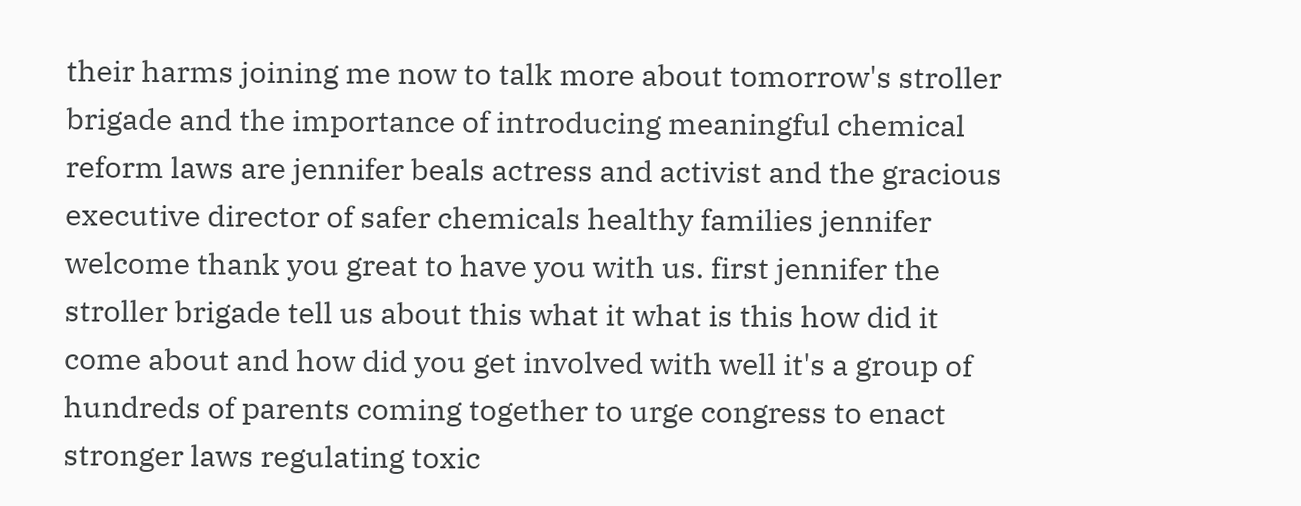their harms joining me now to talk more about tomorrow's stroller brigade and the importance of introducing meaningful chemical reform laws are jennifer beals actress and activist and the gracious executive director of safer chemicals healthy families jennifer welcome thank you great to have you with us. first jennifer the stroller brigade tell us about this what it what is this how did it come about and how did you get involved with well it's a group of hundreds of parents coming together to urge congress to enact stronger laws regulating toxic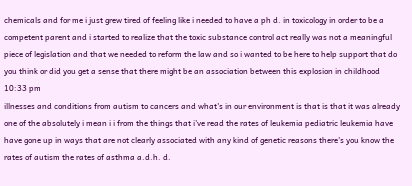chemicals and for me i just grew tired of feeling like i needed to have a ph d. in toxicology in order to be a competent parent and i started to realize that the toxic substance control act really was not a meaningful piece of legislation and that we needed to reform the law and so i wanted to be here to help support that do you think or did you get a sense that there might be an association between this explosion in childhood
10:33 pm
illnesses and conditions from autism to cancers and what's in our environment is that is that it was already one of the absolutely i mean i i from the things that i've read the rates of leukemia pediatric leukemia have have gone up in ways that are not clearly associated with any kind of genetic reasons there's you know the rates of autism the rates of asthma a.d.h. d.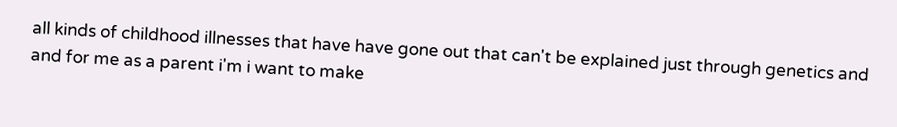all kinds of childhood illnesses that have have gone out that can't be explained just through genetics and and for me as a parent i'm i want to make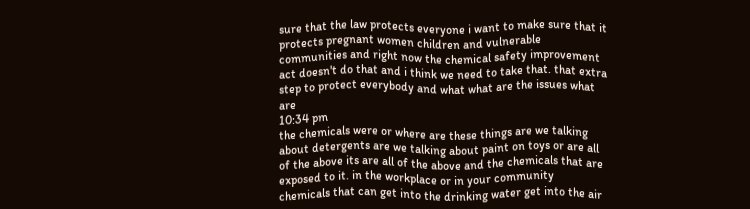sure that the law protects everyone i want to make sure that it protects pregnant women children and vulnerable communities and right now the chemical safety improvement act doesn't do that and i think we need to take that. that extra step to protect everybody and what what are the issues what are
10:34 pm
the chemicals were or where are these things are we talking about detergents are we talking about paint on toys or are all of the above its are all of the above and the chemicals that are exposed to it. in the workplace or in your community chemicals that can get into the drinking water get into the air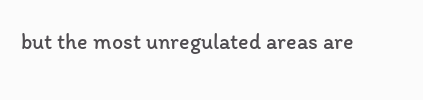but the most unregulated areas are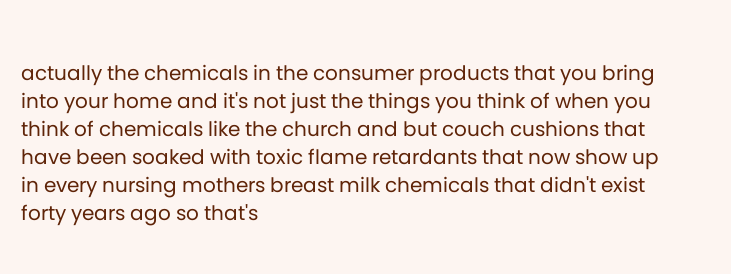actually the chemicals in the consumer products that you bring into your home and it's not just the things you think of when you think of chemicals like the church and but couch cushions that have been soaked with toxic flame retardants that now show up in every nursing mothers breast milk chemicals that didn't exist forty years ago so that's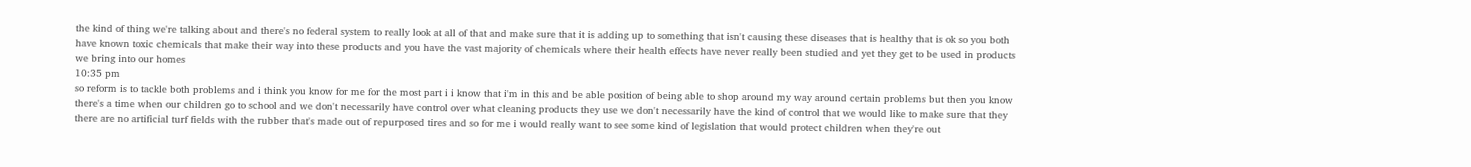the kind of thing we're talking about and there's no federal system to really look at all of that and make sure that it is adding up to something that isn't causing these diseases that is healthy that is ok so you both have known toxic chemicals that make their way into these products and you have the vast majority of chemicals where their health effects have never really been studied and yet they get to be used in products we bring into our homes
10:35 pm
so reform is to tackle both problems and i think you know for me for the most part i i know that i'm in this and be able position of being able to shop around my way around certain problems but then you know there's a time when our children go to school and we don't necessarily have control over what cleaning products they use we don't necessarily have the kind of control that we would like to make sure that they there are no artificial turf fields with the rubber that's made out of repurposed tires and so for me i would really want to see some kind of legislation that would protect children when they're out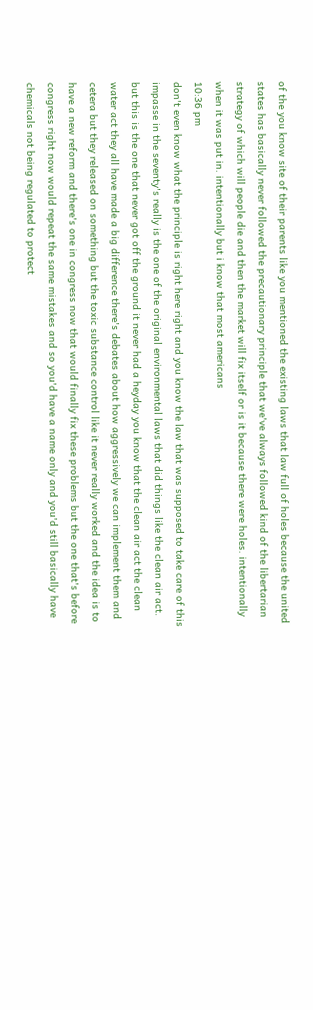of the you know site of their parents like you mentioned the existing laws that law full of holes because the united states has basically never followed the precautionary principle that we've always followed kind of the libertarian strategy of which will people die and then the market will fix itself or is it because there were holes. intentionally when it was put in. intentionally but i know that most americans
10:36 pm
don't even know what the principle is right here right and you know the law that was supposed to take care of this impasse in the seventy's really is the one of the original environmental laws that did things like the clean air act. but this is the one that never got off the ground it never had a heyday you know that the clean air act the clean water act they all have made a big difference there's debates about how aggressively we can implement them and cetera but they released on something but the toxic substance control like it never really worked and the idea is to have a new reform and there's one in congress now that would finally fix these problems but the one that's before congress right now would repeat the same mistakes and so you'd have a name only and you'd still basically have chemicals not being regulated to protect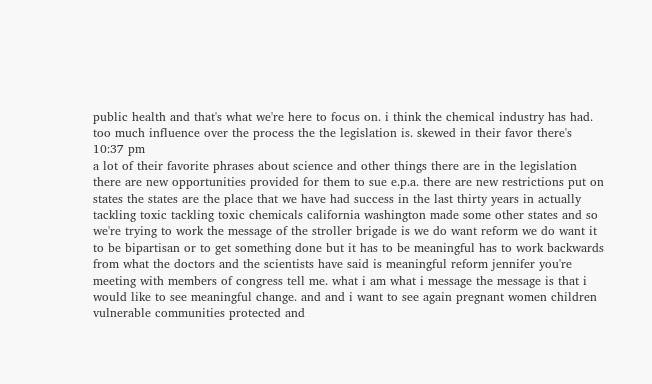public health and that's what we're here to focus on. i think the chemical industry has had. too much influence over the process the the legislation is. skewed in their favor there's
10:37 pm
a lot of their favorite phrases about science and other things there are in the legislation there are new opportunities provided for them to sue e.p.a. there are new restrictions put on states the states are the place that we have had success in the last thirty years in actually tackling toxic tackling toxic chemicals california washington made some other states and so we're trying to work the message of the stroller brigade is we do want reform we do want it to be bipartisan or to get something done but it has to be meaningful has to work backwards from what the doctors and the scientists have said is meaningful reform jennifer you're meeting with members of congress tell me. what i am what i message the message is that i would like to see meaningful change. and and i want to see again pregnant women children vulnerable communities protected and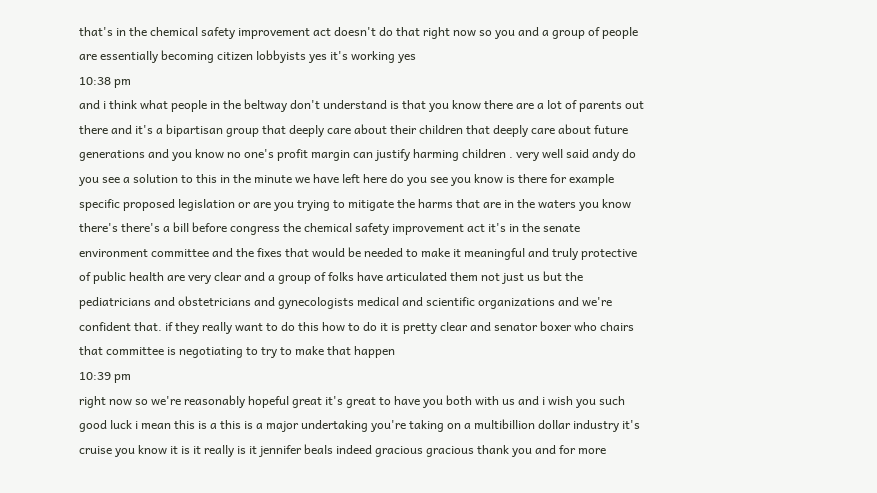that's in the chemical safety improvement act doesn't do that right now so you and a group of people are essentially becoming citizen lobbyists yes it's working yes
10:38 pm
and i think what people in the beltway don't understand is that you know there are a lot of parents out there and it's a bipartisan group that deeply care about their children that deeply care about future generations and you know no one's profit margin can justify harming children . very well said andy do you see a solution to this in the minute we have left here do you see you know is there for example specific proposed legislation or are you trying to mitigate the harms that are in the waters you know there's there's a bill before congress the chemical safety improvement act it's in the senate environment committee and the fixes that would be needed to make it meaningful and truly protective of public health are very clear and a group of folks have articulated them not just us but the pediatricians and obstetricians and gynecologists medical and scientific organizations and we're confident that. if they really want to do this how to do it is pretty clear and senator boxer who chairs that committee is negotiating to try to make that happen
10:39 pm
right now so we're reasonably hopeful great it's great to have you both with us and i wish you such good luck i mean this is a this is a major undertaking you're taking on a multibillion dollar industry it's cruise you know it is it really is it jennifer beals indeed gracious gracious thank you and for more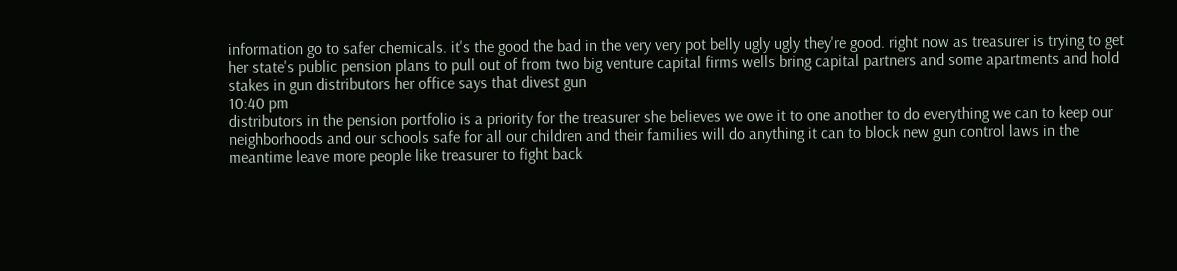information go to safer chemicals. it's the good the bad in the very very pot belly ugly ugly they're good. right now as treasurer is trying to get her state's public pension plans to pull out of from two big venture capital firms wells bring capital partners and some apartments and hold stakes in gun distributors her office says that divest gun
10:40 pm
distributors in the pension portfolio is a priority for the treasurer she believes we owe it to one another to do everything we can to keep our neighborhoods and our schools safe for all our children and their families will do anything it can to block new gun control laws in the meantime leave more people like treasurer to fight back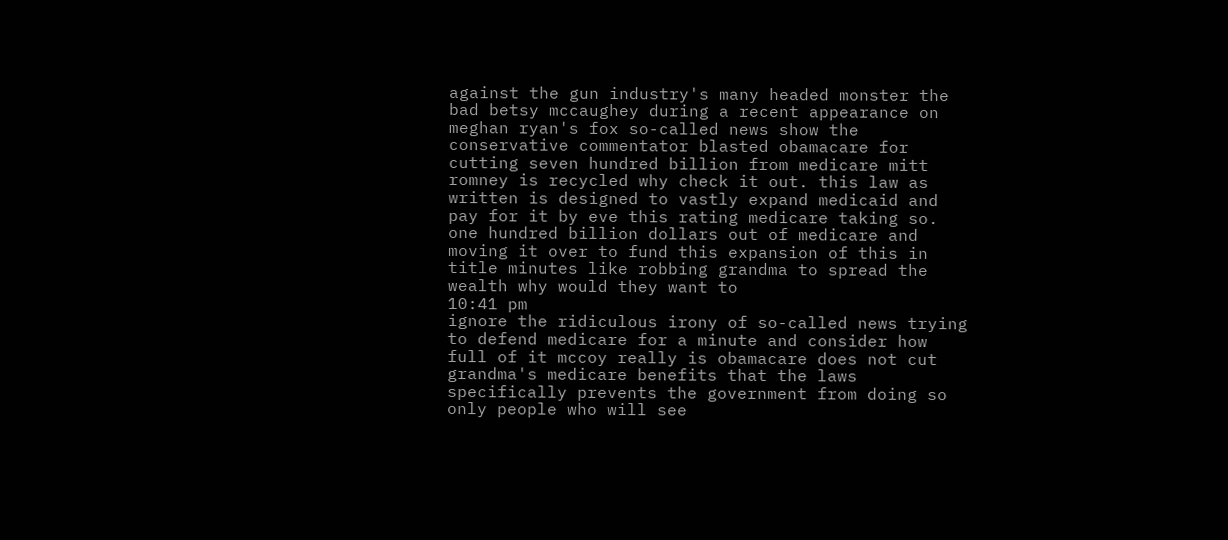against the gun industry's many headed monster the bad betsy mccaughey during a recent appearance on meghan ryan's fox so-called news show the conservative commentator blasted obamacare for cutting seven hundred billion from medicare mitt romney is recycled why check it out. this law as written is designed to vastly expand medicaid and pay for it by eve this rating medicare taking so. one hundred billion dollars out of medicare and moving it over to fund this expansion of this in title minutes like robbing grandma to spread the wealth why would they want to
10:41 pm
ignore the ridiculous irony of so-called news trying to defend medicare for a minute and consider how full of it mccoy really is obamacare does not cut grandma's medicare benefits that the laws specifically prevents the government from doing so only people who will see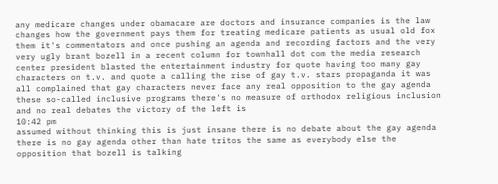any medicare changes under obamacare are doctors and insurance companies is the law changes how the government pays them for treating medicare patients as usual old fox them it's commentators and once pushing an agenda and recording factors and the very very ugly brant bozell in a recent column for townhall dot com the media research center president blasted the entertainment industry for quote having too many gay characters on t.v. and quote a calling the rise of gay t.v. stars propaganda it was all complained that gay characters never face any real opposition to the gay agenda these so-called inclusive programs there's no measure of orthodox religious inclusion and no real debates the victory of the left is
10:42 pm
assumed without thinking this is just insane there is no debate about the gay agenda there is no gay agenda other than hate tritos the same as everybody else the opposition that bozell is talking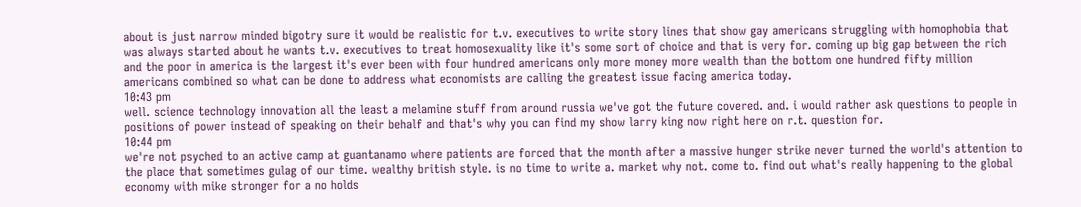about is just narrow minded bigotry sure it would be realistic for t.v. executives to write story lines that show gay americans struggling with homophobia that was always started about he wants t.v. executives to treat homosexuality like it's some sort of choice and that is very for. coming up big gap between the rich and the poor in america is the largest it's ever been with four hundred americans only more money more wealth than the bottom one hundred fifty million americans combined so what can be done to address what economists are calling the greatest issue facing america today.
10:43 pm
well. science technology innovation all the least a melamine stuff from around russia we've got the future covered. and. i would rather ask questions to people in positions of power instead of speaking on their behalf and that's why you can find my show larry king now right here on r.t. question for.
10:44 pm
we're not psyched to an active camp at guantanamo where patients are forced that the month after a massive hunger strike never turned the world's attention to the place that sometimes gulag of our time. wealthy british style. is no time to write a. market why not. come to. find out what's really happening to the global economy with mike stronger for a no holds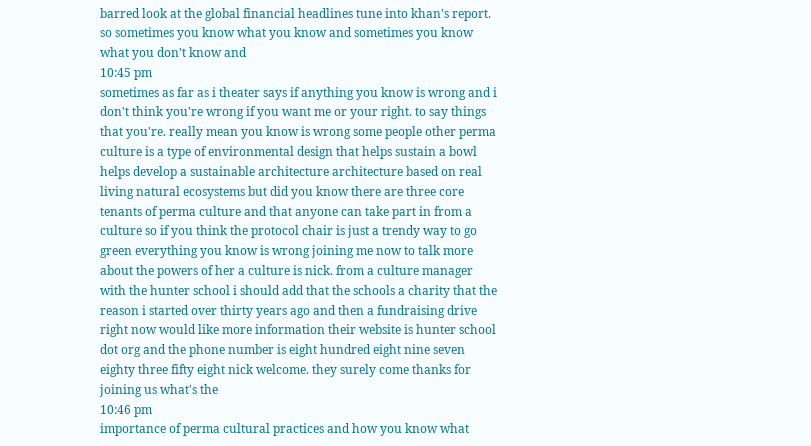barred look at the global financial headlines tune into khan's report. so sometimes you know what you know and sometimes you know what you don't know and
10:45 pm
sometimes as far as i theater says if anything you know is wrong and i don't think you're wrong if you want me or your right. to say things that you're. really mean you know is wrong some people other perma culture is a type of environmental design that helps sustain a bowl helps develop a sustainable architecture architecture based on real living natural ecosystems but did you know there are three core tenants of perma culture and that anyone can take part in from a culture so if you think the protocol chair is just a trendy way to go green everything you know is wrong joining me now to talk more about the powers of her a culture is nick. from a culture manager with the hunter school i should add that the schools a charity that the reason i started over thirty years ago and then a fundraising drive right now would like more information their website is hunter school dot org and the phone number is eight hundred eight nine seven eighty three fifty eight nick welcome. they surely come thanks for joining us what's the
10:46 pm
importance of perma cultural practices and how you know what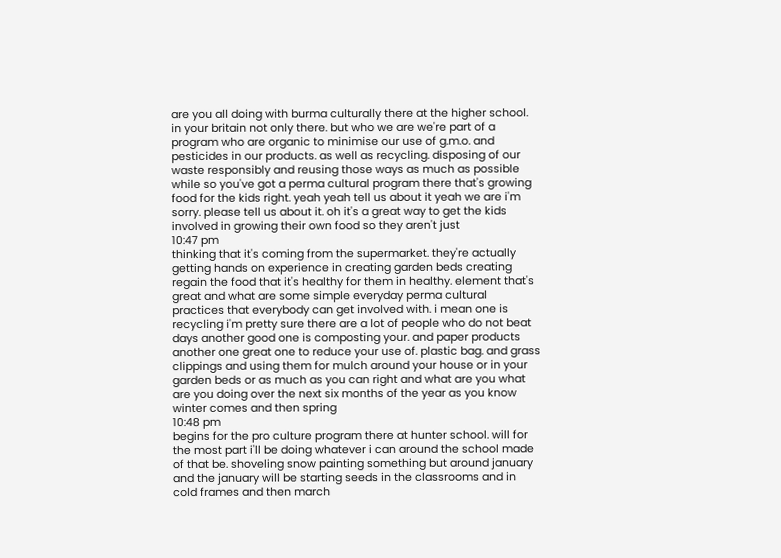are you all doing with burma culturally there at the higher school. in your britain not only there. but who we are we're part of a program who are organic to minimise our use of g.m.o. and pesticides in our products. as well as recycling. disposing of our waste responsibly and reusing those ways as much as possible while so you've got a perma cultural program there that's growing food for the kids right. yeah yeah tell us about it yeah we are i'm sorry. please tell us about it. oh it's a great way to get the kids involved in growing their own food so they aren't just
10:47 pm
thinking that it's coming from the supermarket. they're actually getting hands on experience in creating garden beds creating regain the food that it's healthy for them in healthy. element that's great and what are some simple everyday perma cultural practices that everybody can get involved with. i mean one is recycling i'm pretty sure there are a lot of people who do not beat days another good one is composting your. and paper products another one great one to reduce your use of. plastic bag. and grass clippings and using them for mulch around your house or in your garden beds or as much as you can right and what are you what are you doing over the next six months of the year as you know winter comes and then spring
10:48 pm
begins for the pro culture program there at hunter school. will for the most part i'll be doing whatever i can around the school made of that be. shoveling snow painting something but around january and the january will be starting seeds in the classrooms and in cold frames and then march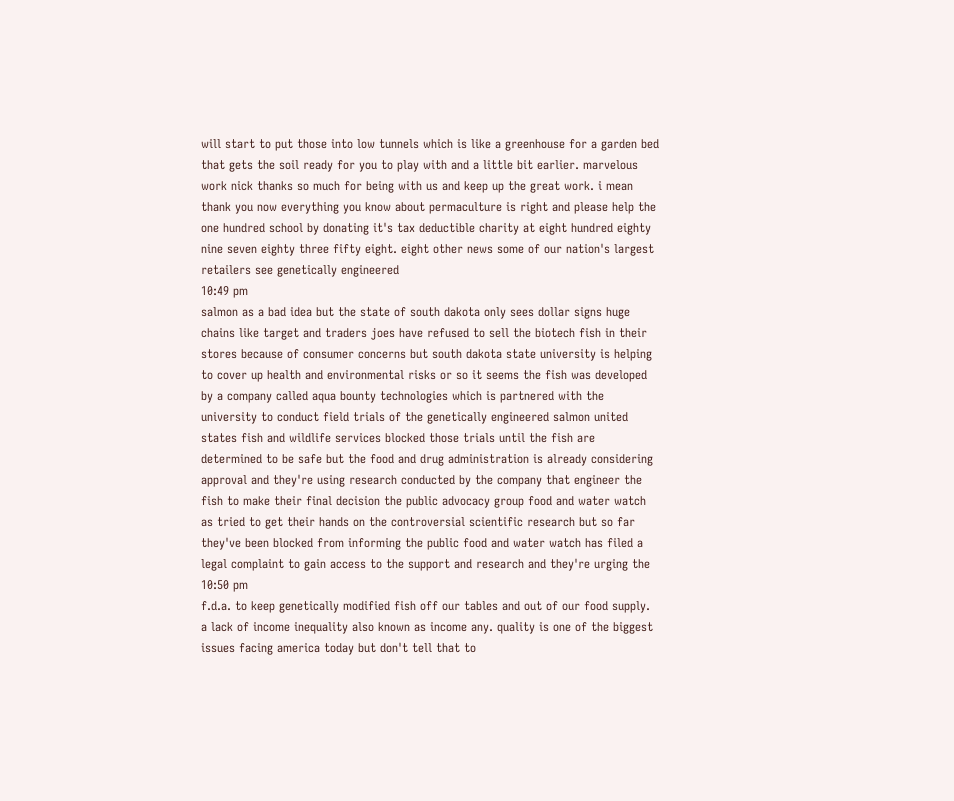will start to put those into low tunnels which is like a greenhouse for a garden bed that gets the soil ready for you to play with and a little bit earlier. marvelous work nick thanks so much for being with us and keep up the great work. i mean thank you now everything you know about permaculture is right and please help the one hundred school by donating it's tax deductible charity at eight hundred eighty nine seven eighty three fifty eight. eight other news some of our nation's largest retailers see genetically engineered
10:49 pm
salmon as a bad idea but the state of south dakota only sees dollar signs huge chains like target and traders joes have refused to sell the biotech fish in their stores because of consumer concerns but south dakota state university is helping to cover up health and environmental risks or so it seems the fish was developed by a company called aqua bounty technologies which is partnered with the university to conduct field trials of the genetically engineered salmon united states fish and wildlife services blocked those trials until the fish are determined to be safe but the food and drug administration is already considering approval and they're using research conducted by the company that engineer the fish to make their final decision the public advocacy group food and water watch as tried to get their hands on the controversial scientific research but so far they've been blocked from informing the public food and water watch has filed a legal complaint to gain access to the support and research and they're urging the
10:50 pm
f.d.a. to keep genetically modified fish off our tables and out of our food supply. a lack of income inequality also known as income any. quality is one of the biggest issues facing america today but don't tell that to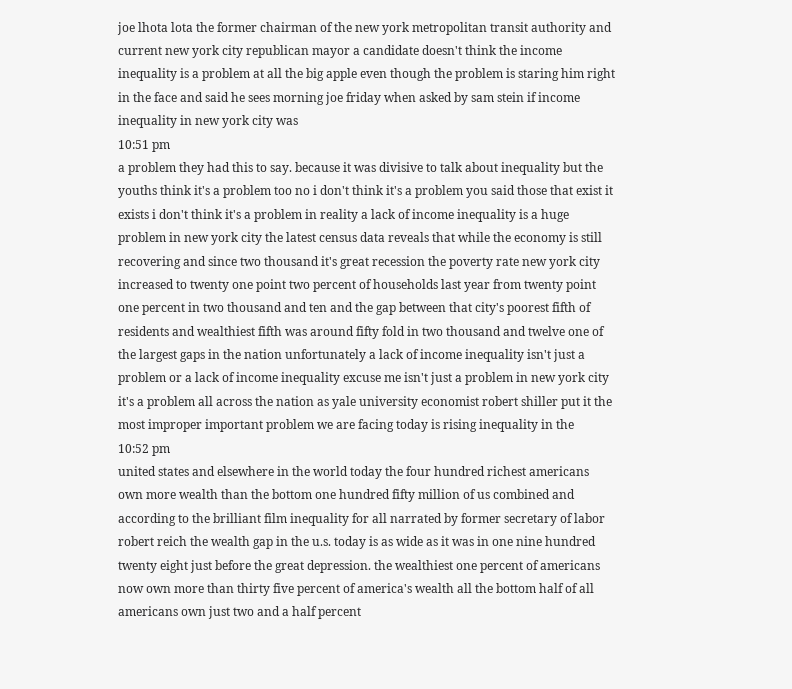joe lhota lota the former chairman of the new york metropolitan transit authority and current new york city republican mayor a candidate doesn't think the income inequality is a problem at all the big apple even though the problem is staring him right in the face and said he sees morning joe friday when asked by sam stein if income inequality in new york city was
10:51 pm
a problem they had this to say. because it was divisive to talk about inequality but the youths think it's a problem too no i don't think it's a problem you said those that exist it exists i don't think it's a problem in reality a lack of income inequality is a huge problem in new york city the latest census data reveals that while the economy is still recovering and since two thousand it's great recession the poverty rate new york city increased to twenty one point two percent of households last year from twenty point one percent in two thousand and ten and the gap between that city's poorest fifth of residents and wealthiest fifth was around fifty fold in two thousand and twelve one of the largest gaps in the nation unfortunately a lack of income inequality isn't just a problem or a lack of income inequality excuse me isn't just a problem in new york city it's a problem all across the nation as yale university economist robert shiller put it the most improper important problem we are facing today is rising inequality in the
10:52 pm
united states and elsewhere in the world today the four hundred richest americans own more wealth than the bottom one hundred fifty million of us combined and according to the brilliant film inequality for all narrated by former secretary of labor robert reich the wealth gap in the u.s. today is as wide as it was in one nine hundred twenty eight just before the great depression. the wealthiest one percent of americans now own more than thirty five percent of america's wealth all the bottom half of all americans own just two and a half percent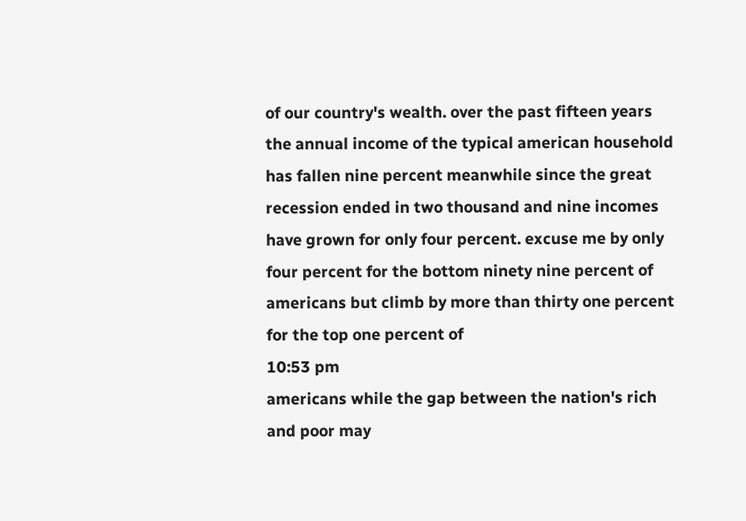of our country's wealth. over the past fifteen years the annual income of the typical american household has fallen nine percent meanwhile since the great recession ended in two thousand and nine incomes have grown for only four percent. excuse me by only four percent for the bottom ninety nine percent of americans but climb by more than thirty one percent for the top one percent of
10:53 pm
americans while the gap between the nation's rich and poor may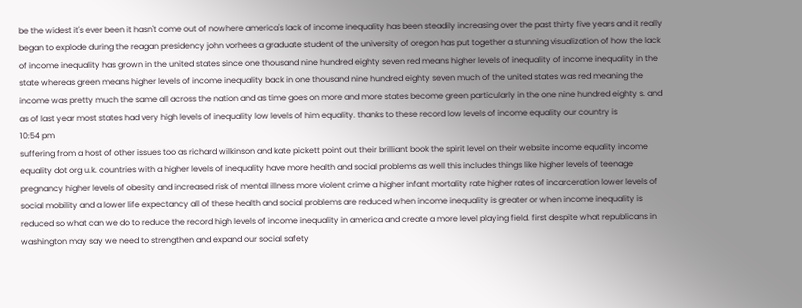be the widest it's ever been it hasn't come out of nowhere america's lack of income inequality has been steadily increasing over the past thirty five years and it really began to explode during the reagan presidency john vorhees a graduate student of the university of oregon has put together a stunning visualization of how the lack of income inequality has grown in the united states since one thousand nine hundred eighty seven red means higher levels of inequality of income inequality in the state whereas green means higher levels of income inequality back in one thousand nine hundred eighty seven much of the united states was red meaning the income was pretty much the same all across the nation and as time goes on more and more states become green particularly in the one nine hundred eighty s. and as of last year most states had very high levels of inequality low levels of him equality. thanks to these record low levels of income equality our country is
10:54 pm
suffering from a host of other issues too as richard wilkinson and kate pickett point out their brilliant book the spirit level on their website income equality income equality dot org u.k. countries with a higher levels of inequality have more health and social problems as well this includes things like higher levels of teenage pregnancy higher levels of obesity and increased risk of mental illness more violent crime a higher infant mortality rate higher rates of incarceration lower levels of social mobility and a lower life expectancy all of these health and social problems are reduced when income inequality is greater or when income inequality is reduced so what can we do to reduce the record high levels of income inequality in america and create a more level playing field. first despite what republicans in washington may say we need to strengthen and expand our social safety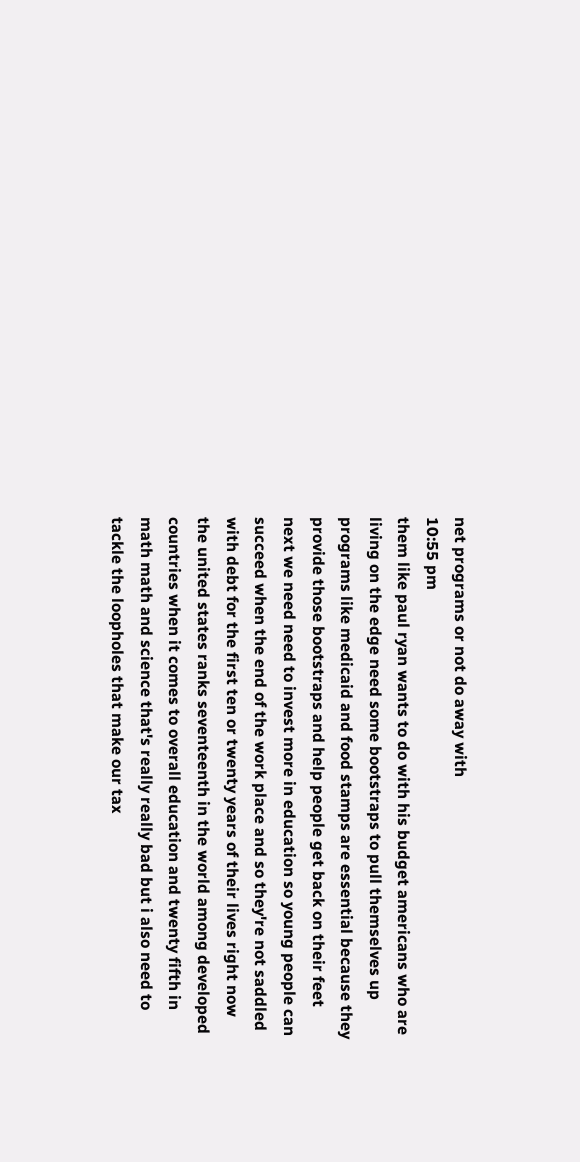net programs or not do away with
10:55 pm
them like paul ryan wants to do with his budget americans who are living on the edge need some bootstraps to pull themselves up programs like medicaid and food stamps are essential because they provide those bootstraps and help people get back on their feet next we need need to invest more in education so young people can succeed when the end of the work place and so they're not saddled with debt for the first ten or twenty years of their lives right now the united states ranks seventeenth in the world among developed countries when it comes to overall education and twenty fifth in math math and science that's really really bad but i also need to tackle the loopholes that make our tax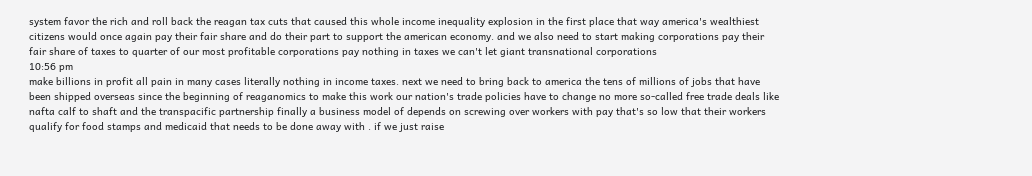system favor the rich and roll back the reagan tax cuts that caused this whole income inequality explosion in the first place that way america's wealthiest citizens would once again pay their fair share and do their part to support the american economy. and we also need to start making corporations pay their fair share of taxes to quarter of our most profitable corporations pay nothing in taxes we can't let giant transnational corporations
10:56 pm
make billions in profit all pain in many cases literally nothing in income taxes. next we need to bring back to america the tens of millions of jobs that have been shipped overseas since the beginning of reaganomics to make this work our nation's trade policies have to change no more so-called free trade deals like nafta calf to shaft and the transpacific partnership finally a business model of depends on screwing over workers with pay that's so low that their workers qualify for food stamps and medicaid that needs to be done away with . if we just raise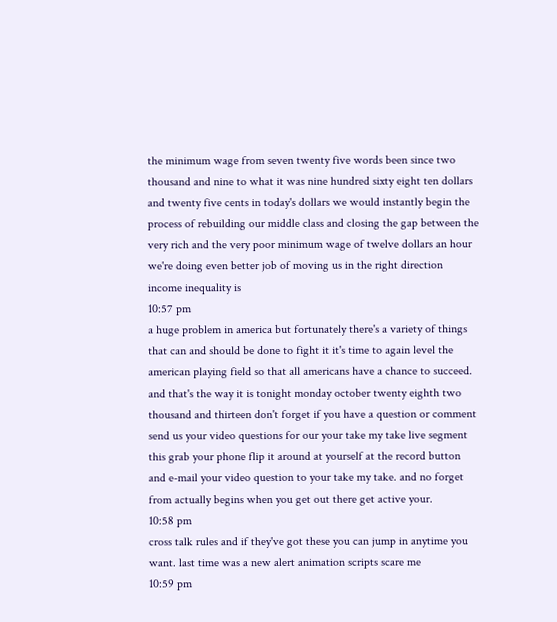the minimum wage from seven twenty five words been since two thousand and nine to what it was nine hundred sixty eight ten dollars and twenty five cents in today's dollars we would instantly begin the process of rebuilding our middle class and closing the gap between the very rich and the very poor minimum wage of twelve dollars an hour we're doing even better job of moving us in the right direction income inequality is
10:57 pm
a huge problem in america but fortunately there's a variety of things that can and should be done to fight it it's time to again level the american playing field so that all americans have a chance to succeed. and that's the way it is tonight monday october twenty eighth two thousand and thirteen don't forget if you have a question or comment send us your video questions for our your take my take live segment this grab your phone flip it around at yourself at the record button and e-mail your video question to your take my take. and no forget from actually begins when you get out there get active your.
10:58 pm
cross talk rules and if they've got these you can jump in anytime you want. last time was a new alert animation scripts scare me
10:59 pm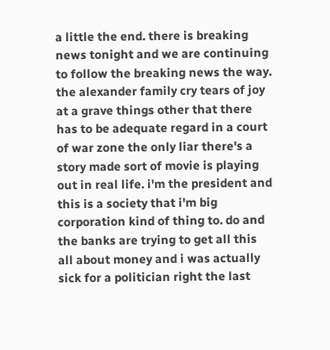a little the end. there is breaking news tonight and we are continuing to follow the breaking news the way. the alexander family cry tears of joy at a grave things other that there has to be adequate regard in a court of war zone the only liar there's a story made sort of movie is playing out in real life. i'm the president and this is a society that i'm big corporation kind of thing to. do and the banks are trying to get all this all about money and i was actually sick for a politician right the last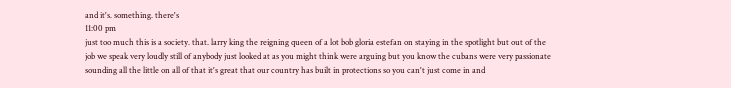and it's. something. there's
11:00 pm
just too much this is a society. that. larry king the reigning queen of a lot bob gloria estefan on staying in the spotlight but out of the job we speak very loudly still of anybody just looked at as you might think were arguing but you know the cubans were very passionate sounding all the little on all of that it's great that our country has built in protections so you can't just come in and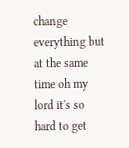change everything but at the same time oh my lord it's so hard to get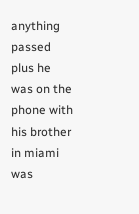anything passed plus he was on the phone with his brother in miami was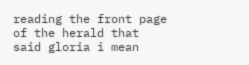reading the front page of the herald that said gloria i mean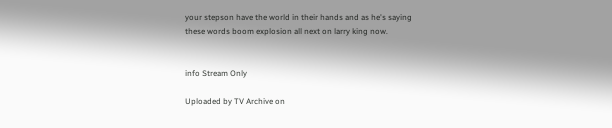your stepson have the world in their hands and as he's saying these words boom explosion all next on larry king now.


info Stream Only

Uploaded by TV Archive on